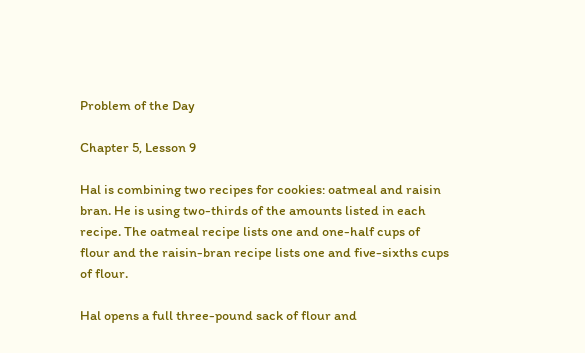Problem of the Day

Chapter 5, Lesson 9

Hal is combining two recipes for cookies: oatmeal and raisin bran. He is using two-thirds of the amounts listed in each recipe. The oatmeal recipe lists one and one-half cups of flour and the raisin-bran recipe lists one and five-sixths cups of flour.

Hal opens a full three-pound sack of flour and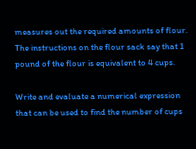measures out the required amounts of flour. The instructions on the flour sack say that 1 pound of the flour is equivalent to 4 cups.

Write and evaluate a numerical expression that can be used to find the number of cups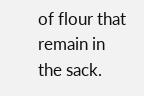of flour that remain in the sack.